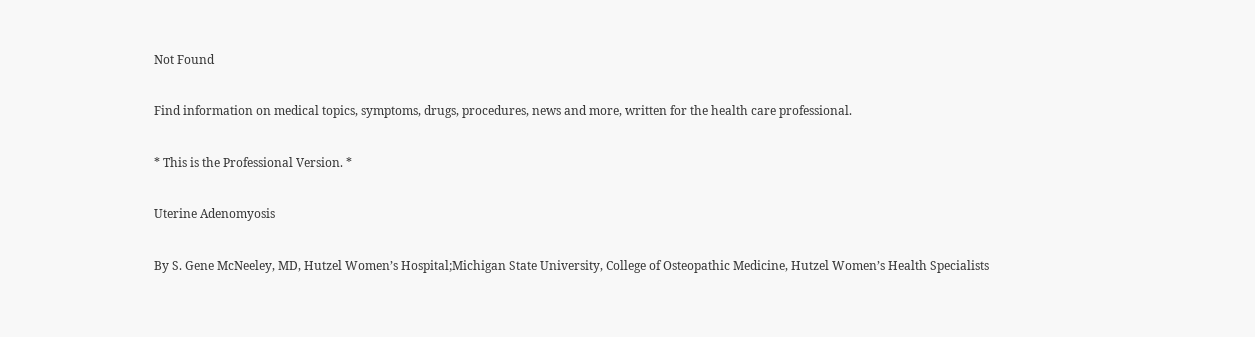Not Found

Find information on medical topics, symptoms, drugs, procedures, news and more, written for the health care professional.

* This is the Professional Version. *

Uterine Adenomyosis

By S. Gene McNeeley, MD, Hutzel Women’s Hospital;Michigan State University, College of Osteopathic Medicine, Hutzel Women’s Health Specialists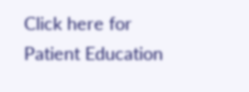Click here for
Patient Education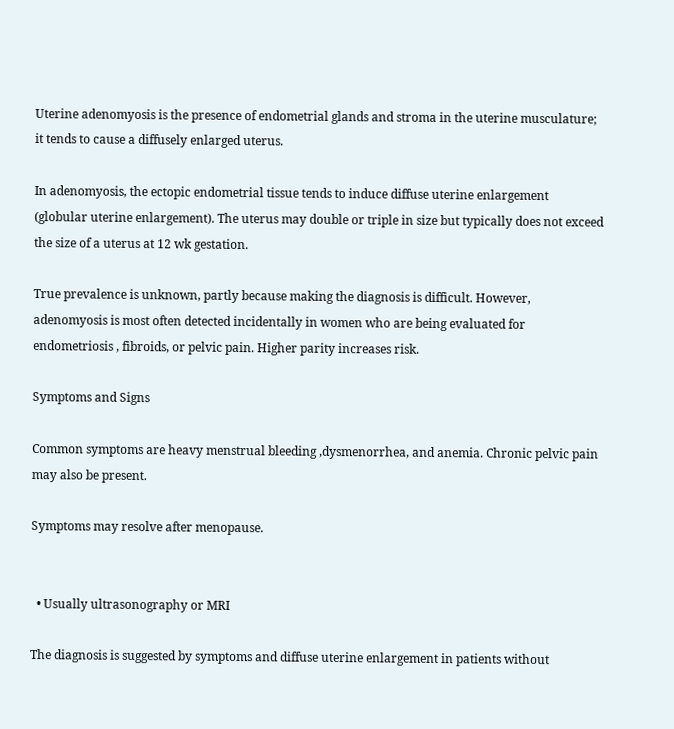Uterine adenomyosis is the presence of endometrial glands and stroma in the uterine musculature; it tends to cause a diffusely enlarged uterus.

In adenomyosis, the ectopic endometrial tissue tends to induce diffuse uterine enlargement (globular uterine enlargement). The uterus may double or triple in size but typically does not exceed the size of a uterus at 12 wk gestation.

True prevalence is unknown, partly because making the diagnosis is difficult. However, adenomyosis is most often detected incidentally in women who are being evaluated for endometriosis , fibroids, or pelvic pain. Higher parity increases risk.

Symptoms and Signs

Common symptoms are heavy menstrual bleeding ,dysmenorrhea, and anemia. Chronic pelvic pain may also be present.

Symptoms may resolve after menopause.


  • Usually ultrasonography or MRI

The diagnosis is suggested by symptoms and diffuse uterine enlargement in patients without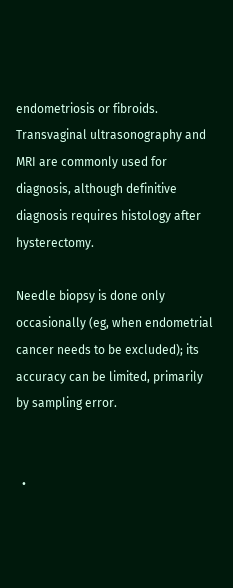endometriosis or fibroids. Transvaginal ultrasonography and MRI are commonly used for diagnosis, although definitive diagnosis requires histology after hysterectomy.

Needle biopsy is done only occasionally (eg, when endometrial cancer needs to be excluded); its accuracy can be limited, primarily by sampling error.


  •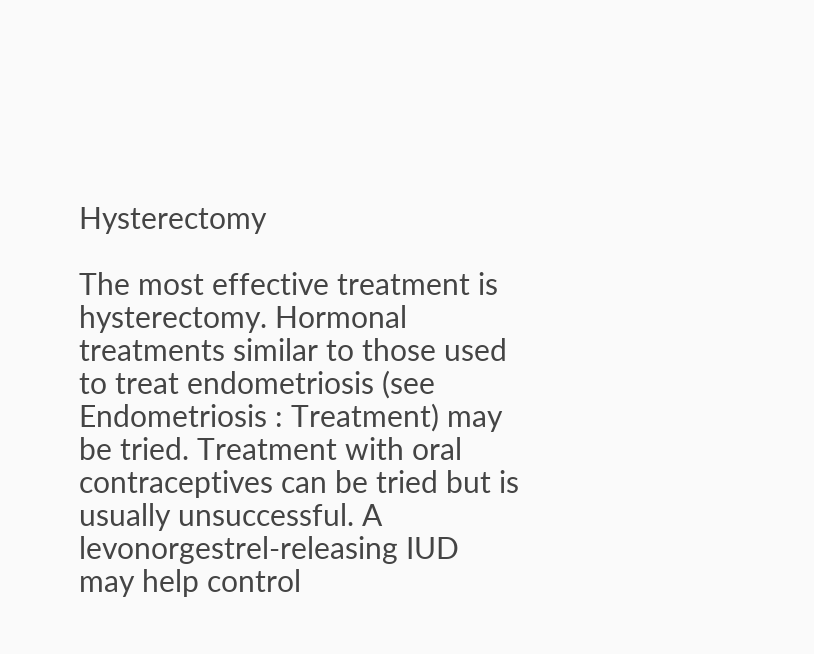Hysterectomy

The most effective treatment is hysterectomy. Hormonal treatments similar to those used to treat endometriosis (see Endometriosis : Treatment) may be tried. Treatment with oral contraceptives can be tried but is usually unsuccessful. A levonorgestrel-releasing IUD may help control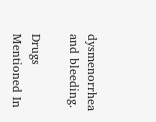dysmenorrhea and bleeding.

Drugs Mentioned In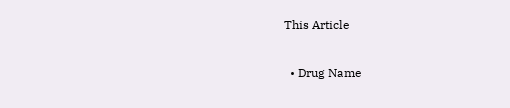This Article

  • Drug Name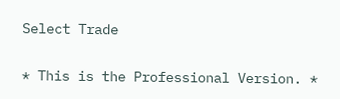Select Trade

* This is the Professional Version. *